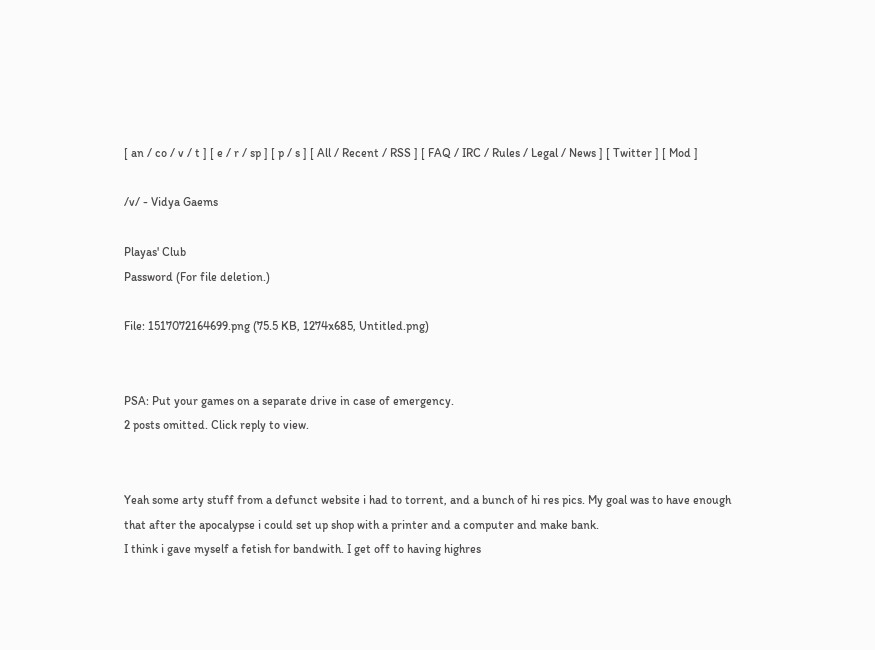[ an / co / v / t ] [ e / r / sp ] [ p / s ] [ All / Recent / RSS ] [ FAQ / IRC / Rules / Legal / News ] [ Twitter ] [ Mod ]

/v/ - Vidya Gaems

Playas' Club
Password (For file deletion.)

File: 1517072164699.png (75.5 KB, 1274x685, Untitled.png)


PSA: Put your games on a separate drive in case of emergency.
2 posts omitted. Click reply to view.


Yeah some arty stuff from a defunct website i had to torrent, and a bunch of hi res pics. My goal was to have enough that after the apocalypse i could set up shop with a printer and a computer and make bank.
I think i gave myself a fetish for bandwith. I get off to having highres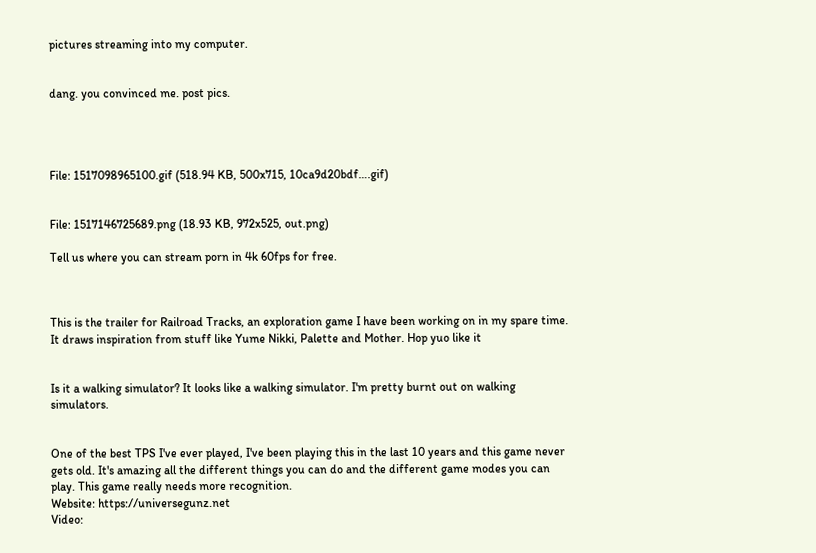pictures streaming into my computer.


dang. you convinced me. post pics.




File: 1517098965100.gif (518.94 KB, 500x715, 10ca9d20bdf….gif)


File: 1517146725689.png (18.93 KB, 972x525, out.png)

Tell us where you can stream porn in 4k 60fps for free.



This is the trailer for Railroad Tracks, an exploration game I have been working on in my spare time. It draws inspiration from stuff like Yume Nikki, Palette and Mother. Hop yuo like it


Is it a walking simulator? It looks like a walking simulator. I'm pretty burnt out on walking simulators.


One of the best TPS I've ever played, I've been playing this in the last 10 years and this game never gets old. It's amazing all the different things you can do and the different game modes you can play. This game really needs more recognition.
Website: https://universegunz.net
Video: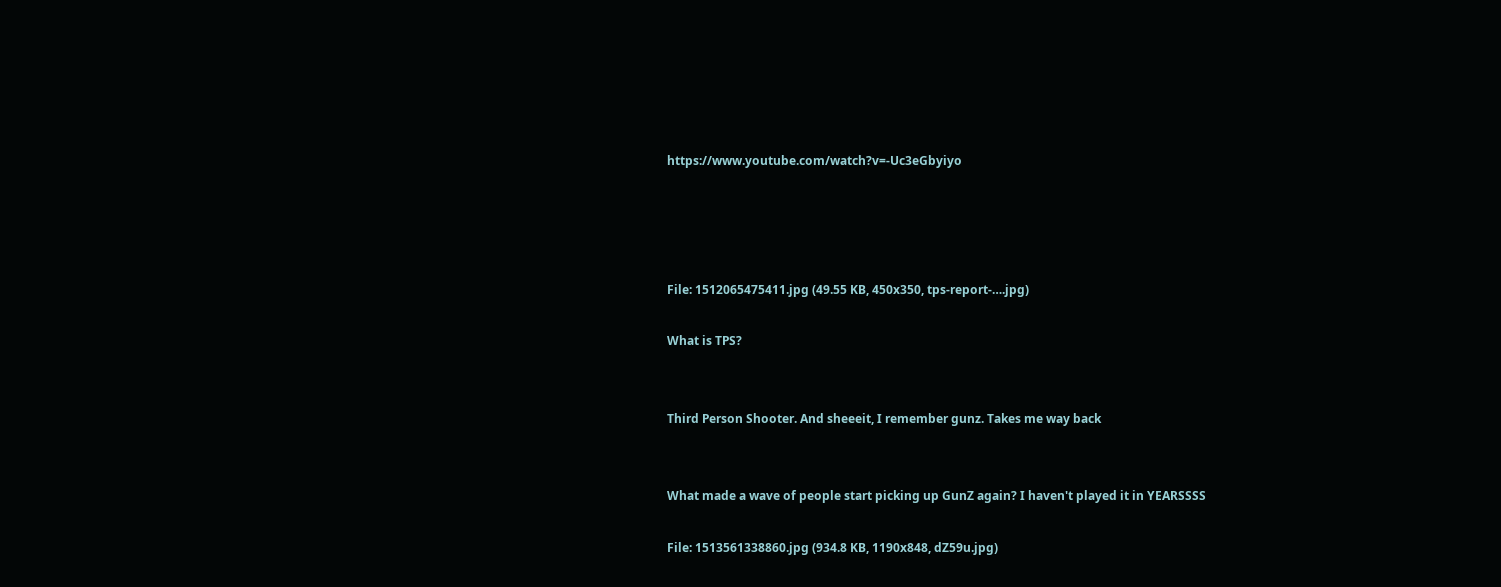https://www.youtube.com/watch?v=-Uc3eGbyiyo




File: 1512065475411.jpg (49.55 KB, 450x350, tps-report-….jpg)

What is TPS?


Third Person Shooter. And sheeeit, I remember gunz. Takes me way back


What made a wave of people start picking up GunZ again? I haven't played it in YEARSSSS

File: 1513561338860.jpg (934.8 KB, 1190x848, dZ59u.jpg)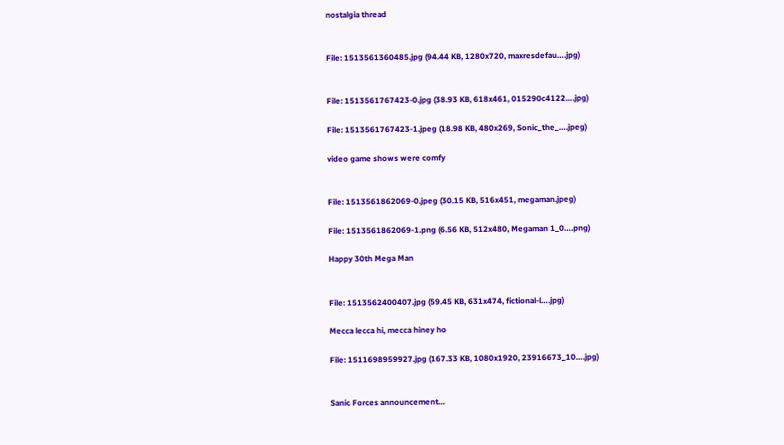nostalgia thread


File: 1513561360485.jpg (94.44 KB, 1280x720, maxresdefau….jpg)


File: 1513561767423-0.jpg (38.93 KB, 618x461, 015290c4122….jpg)

File: 1513561767423-1.jpeg (18.98 KB, 480x269, Sonic_the_….jpeg)

video game shows were comfy


File: 1513561862069-0.jpeg (30.15 KB, 516x451, megaman.jpeg)

File: 1513561862069-1.png (6.56 KB, 512x480, Megaman 1_0….png)

Happy 30th Mega Man


File: 1513562400407.jpg (59.45 KB, 631x474, fictional-l….jpg)

Mecca lecca hi, mecca hiney ho

File: 1511698959927.jpg (167.33 KB, 1080x1920, 23916673_10….jpg)


Sanic Forces announcement…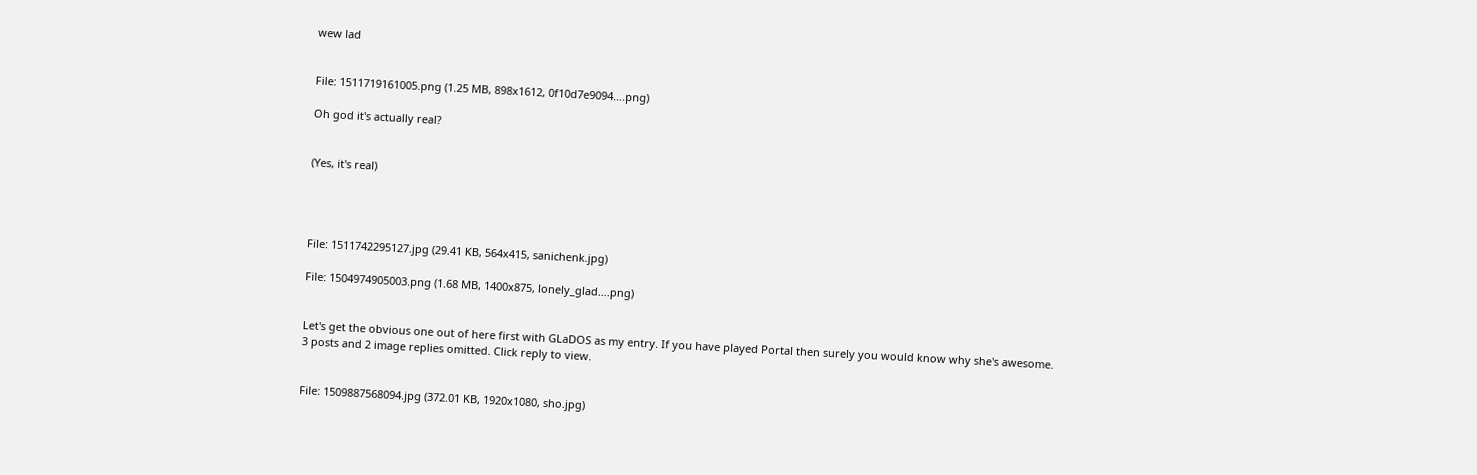wew lad


File: 1511719161005.png (1.25 MB, 898x1612, 0f10d7e9094….png)

Oh god it's actually real?


(Yes, it's real)




File: 1511742295127.jpg (29.41 KB, 564x415, sanichenk.jpg)

File: 1504974905003.png (1.68 MB, 1400x875, lonely_glad….png)


Let's get the obvious one out of here first with GLaDOS as my entry. If you have played Portal then surely you would know why she's awesome.
3 posts and 2 image replies omitted. Click reply to view.


File: 1509887568094.jpg (372.01 KB, 1920x1080, sho.jpg)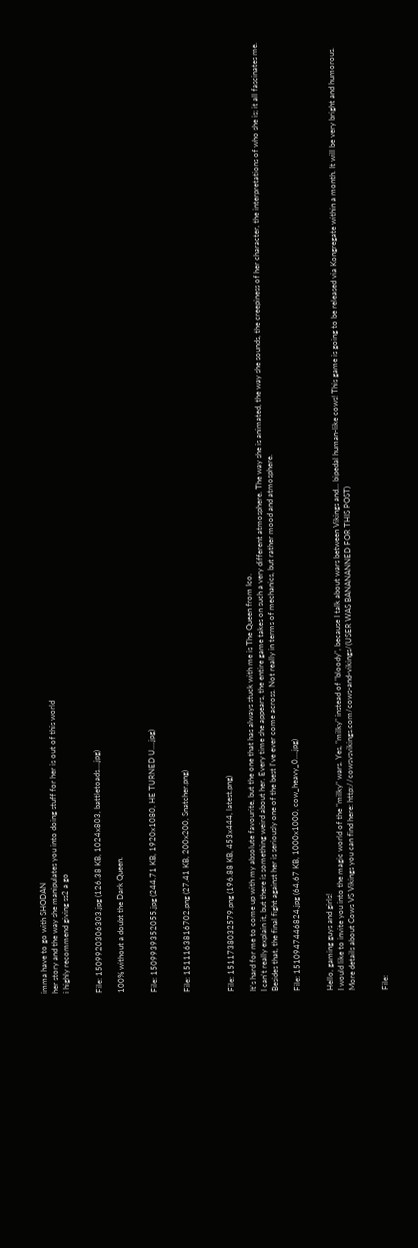imma have to go with SHODAN
her story and the way she manipulates you into doing stuff for her is out of this world
i highly recommend giving ss2 a go


File: 1509920306303.jpg (126.38 KB, 1024x803, battletoads….jpg)

100% without a doubt the Dark Queen.


File: 1509939352055.jpg (244.71 KB, 1920x1080, HE TURNED U….jpg)


File: 1511163816702.png (27.41 KB, 200x200, Snatcher.png)



File: 1511738032579.png (196.88 KB, 453x444, latest.png)

It's hard for me to come up with my absolute favourite, but the one that has always stuck with me is The Queen from Ico.
I can't really explain it, but there is something weird about her. Every time she appears, the entire game takes on such a very different atmosphere. The way she is animated, the way she sounds, the creepiness of her character, the interpretations of who she is; it all fascinates me.
Besides that, the final fight against her is seriously one of the best I've ever come across. Not really in terms of mechanics, but rather mood and atmosphere.

File: 1510947446824.jpg (64.67 KB, 1000x1000, cow_heavy_0….jpg)


Hello, gaming guys and girls!
I would like to invite you into the magic world of the "milky" wars. Yes, "milky" instead of "bloody", because I talk about wars between Vikings and… bipedal human-like cows! This game is going to be released via Kongregate within a month. It will be very bright and humorous. More details about Cows VS Vikings you can find here: http://cowsvsvikings.com/cows-and-vikings/(USER WAS BANANANNED FOR THIS POST)


File: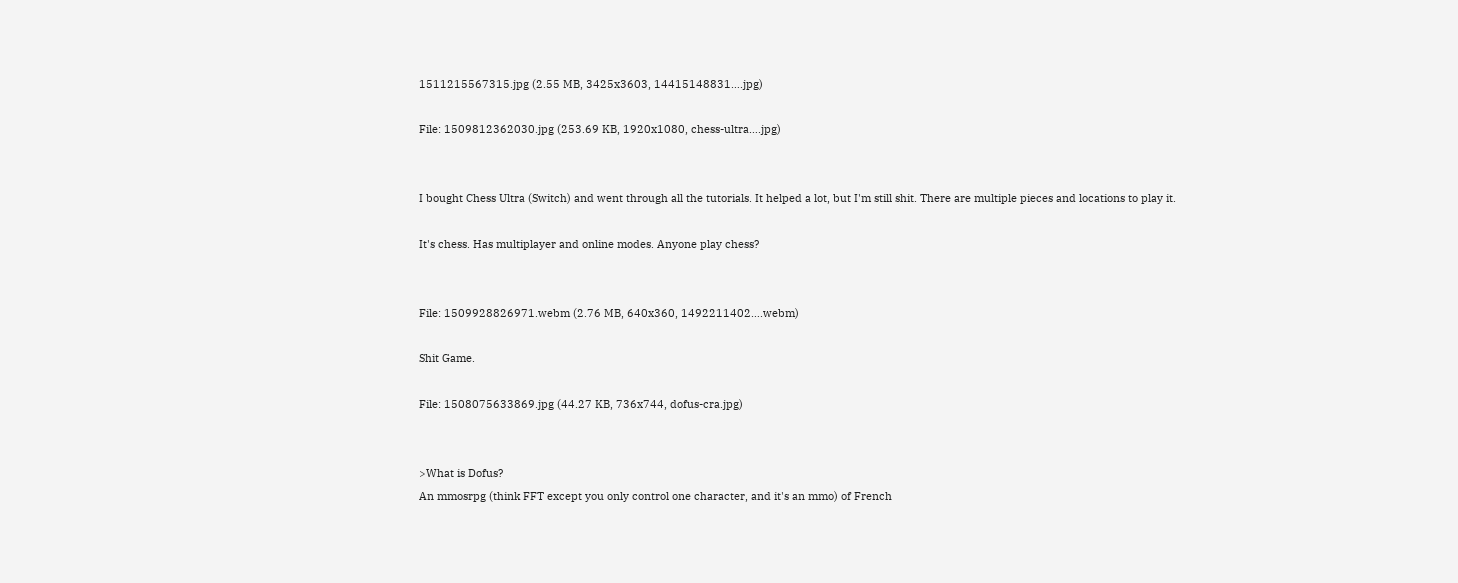1511215567315.jpg (2.55 MB, 3425x3603, 14415148831….jpg)

File: 1509812362030.jpg (253.69 KB, 1920x1080, chess-ultra….jpg)


I bought Chess Ultra (Switch) and went through all the tutorials. It helped a lot, but I'm still shit. There are multiple pieces and locations to play it.

It's chess. Has multiplayer and online modes. Anyone play chess?


File: 1509928826971.webm (2.76 MB, 640x360, 1492211402….webm)

Shit Game.

File: 1508075633869.jpg (44.27 KB, 736x744, dofus-cra.jpg)


>What is Dofus?
An mmosrpg (think FFT except you only control one character, and it's an mmo) of French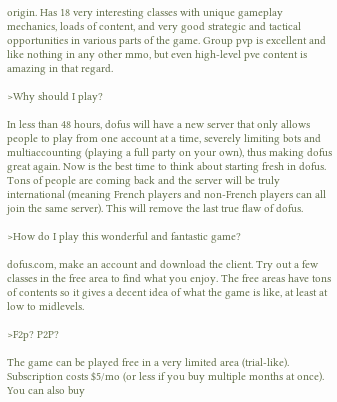origin. Has 18 very interesting classes with unique gameplay mechanics, loads of content, and very good strategic and tactical opportunities in various parts of the game. Group pvp is excellent and like nothing in any other mmo, but even high-level pve content is amazing in that regard.

>Why should I play?

In less than 48 hours, dofus will have a new server that only allows people to play from one account at a time, severely limiting bots and multiaccounting (playing a full party on your own), thus making dofus great again. Now is the best time to think about starting fresh in dofus. Tons of people are coming back and the server will be truly international (meaning French players and non-French players can all join the same server). This will remove the last true flaw of dofus.

>How do I play this wonderful and fantastic game?

dofus.com, make an account and download the client. Try out a few classes in the free area to find what you enjoy. The free areas have tons of contents so it gives a decent idea of what the game is like, at least at low to midlevels.

>F2p? P2P?

The game can be played free in a very limited area (trial-like). Subscription costs $5/mo (or less if you buy multiple months at once). You can also buy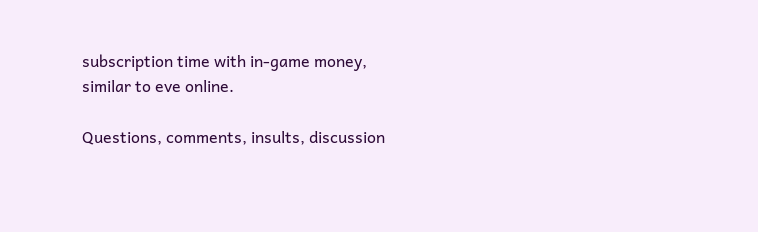subscription time with in-game money, similar to eve online.

Questions, comments, insults, discussion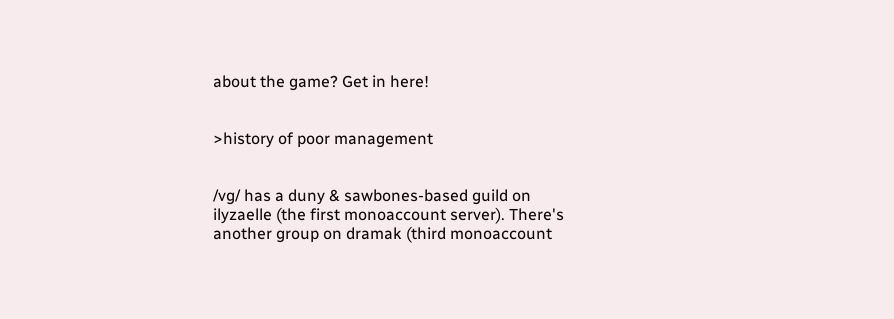about the game? Get in here!


>history of poor management


/vg/ has a duny & sawbones-based guild on ilyzaelle (the first monoaccount server). There's another group on dramak (third monoaccount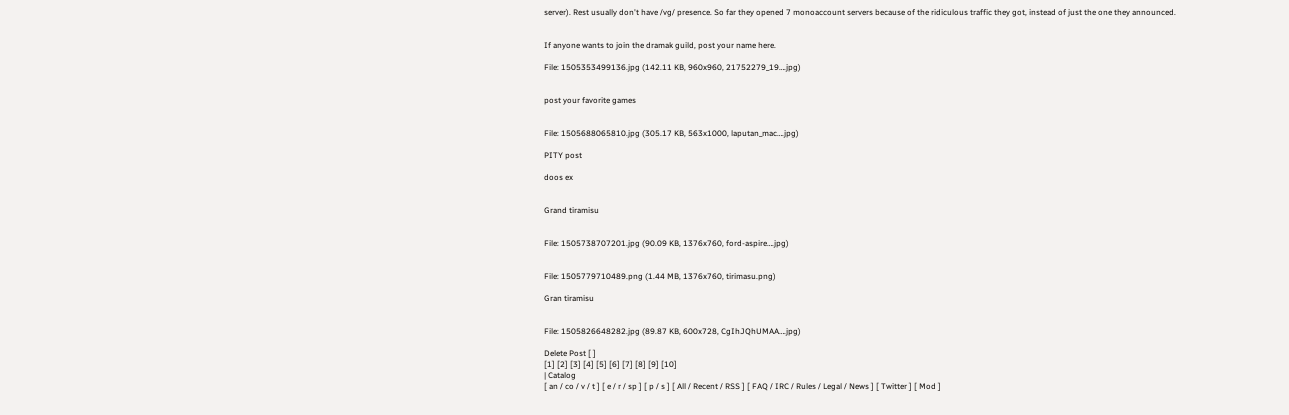server). Rest usually don't have /vg/ presence. So far they opened 7 monoaccount servers because of the ridiculous traffic they got, instead of just the one they announced.


If anyone wants to join the dramak guild, post your name here.

File: 1505353499136.jpg (142.11 KB, 960x960, 21752279_19….jpg)


post your favorite games


File: 1505688065810.jpg (305.17 KB, 563x1000, laputan_mac….jpg)

PITY post

doos ex


Grand tiramisu


File: 1505738707201.jpg (90.09 KB, 1376x760, ford-aspire….jpg)


File: 1505779710489.png (1.44 MB, 1376x760, tirimasu.png)

Gran tiramisu


File: 1505826648282.jpg (89.87 KB, 600x728, CgIhJQhUMAA….jpg)

Delete Post [ ]
[1] [2] [3] [4] [5] [6] [7] [8] [9] [10]
| Catalog
[ an / co / v / t ] [ e / r / sp ] [ p / s ] [ All / Recent / RSS ] [ FAQ / IRC / Rules / Legal / News ] [ Twitter ] [ Mod ]